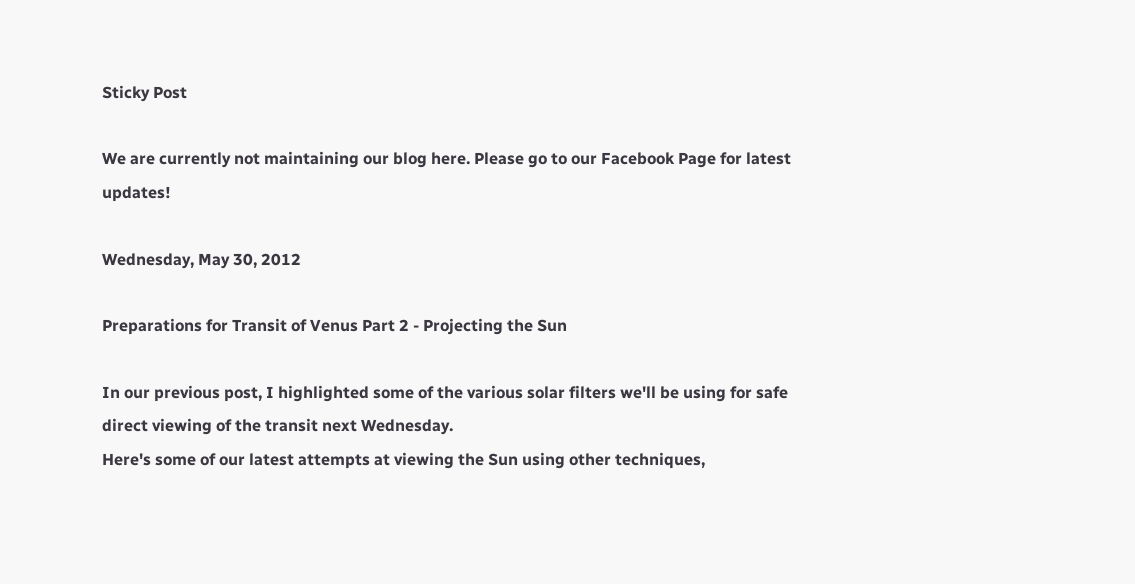Sticky Post

We are currently not maintaining our blog here. Please go to our Facebook Page for latest updates!

Wednesday, May 30, 2012

Preparations for Transit of Venus Part 2 - Projecting the Sun

In our previous post, I highlighted some of the various solar filters we'll be using for safe direct viewing of the transit next Wednesday.
Here's some of our latest attempts at viewing the Sun using other techniques,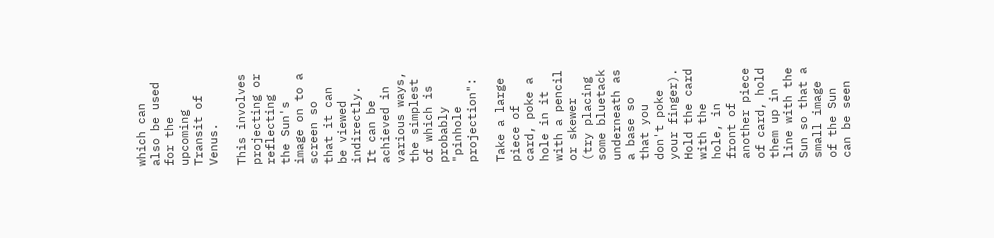which can also be used for the upcoming Transit of Venus.

This involves projecting or reflecting the Sun's image on to a screen so that it can be viewed indirectly.
It can be achieved in various ways, the simplest of which is probably "pinhole projection":

Take a large piece of card, poke a hole in it with a pencil or skewer (try placing some bluetack underneath as a base so that you don't poke your finger). Hold the card with the hole, in front of another piece of card, hold them up in line with the Sun so that a small image of the Sun can be seen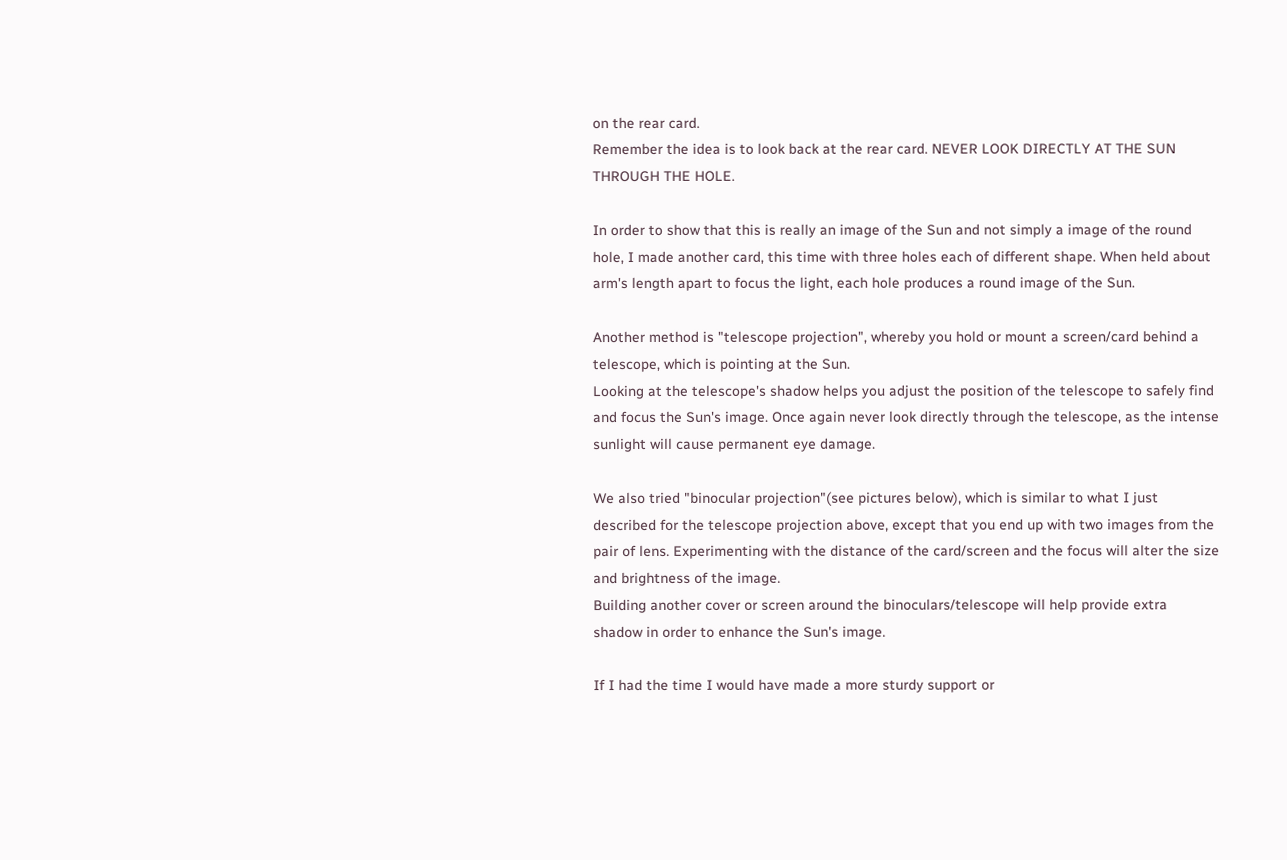on the rear card.
Remember the idea is to look back at the rear card. NEVER LOOK DIRECTLY AT THE SUN THROUGH THE HOLE.

In order to show that this is really an image of the Sun and not simply a image of the round hole, I made another card, this time with three holes each of different shape. When held about arm's length apart to focus the light, each hole produces a round image of the Sun.

Another method is "telescope projection", whereby you hold or mount a screen/card behind a telescope, which is pointing at the Sun.
Looking at the telescope's shadow helps you adjust the position of the telescope to safely find and focus the Sun's image. Once again never look directly through the telescope, as the intense sunlight will cause permanent eye damage.

We also tried "binocular projection"(see pictures below), which is similar to what I just described for the telescope projection above, except that you end up with two images from the pair of lens. Experimenting with the distance of the card/screen and the focus will alter the size and brightness of the image.
Building another cover or screen around the binoculars/telescope will help provide extra shadow in order to enhance the Sun's image.

If I had the time I would have made a more sturdy support or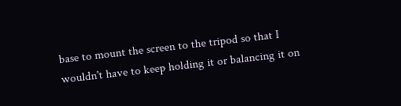base to mount the screen to the tripod so that I wouldn't have to keep holding it or balancing it on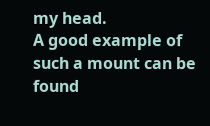my head.
A good example of such a mount can be found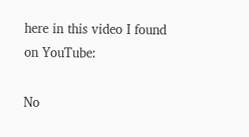here in this video I found on YouTube:

No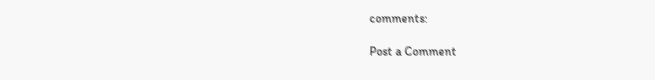comments:

Post a Comment